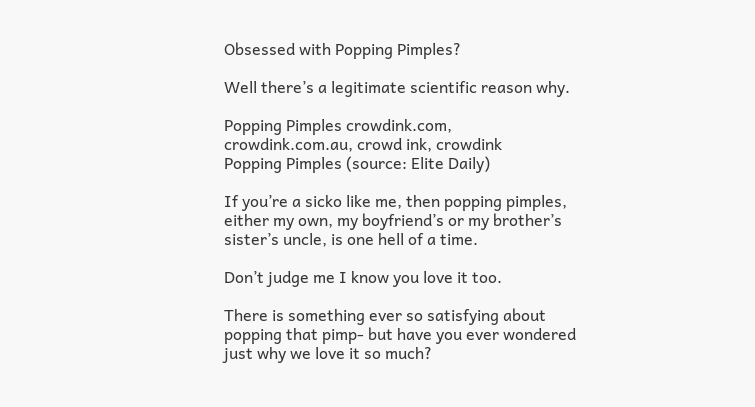Obsessed with Popping Pimples?

Well there’s a legitimate scientific reason why.

Popping Pimples crowdink.com, crowdink.com.au, crowd ink, crowdink
Popping Pimples (source: Elite Daily)

If you’re a sicko like me, then popping pimples, either my own, my boyfriend’s or my brother’s sister’s uncle, is one hell of a time.

Don’t judge me I know you love it too.

There is something ever so satisfying about popping that pimp- but have you ever wondered just why we love it so much?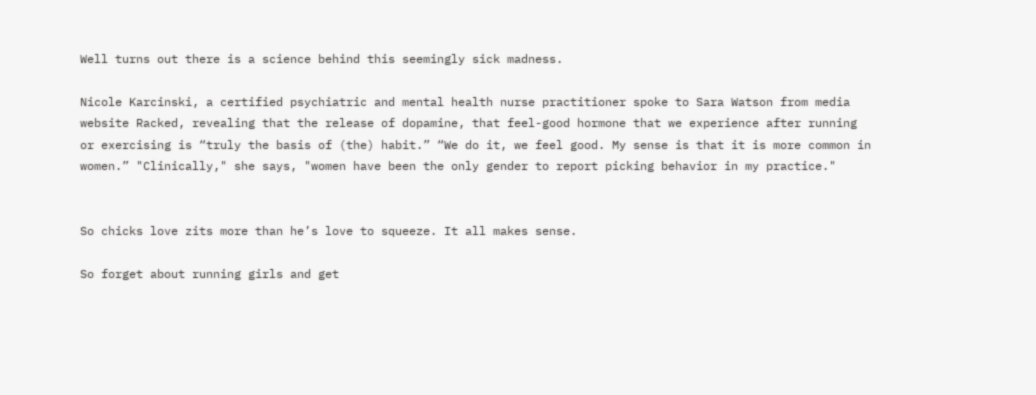Well turns out there is a science behind this seemingly sick madness.

Nicole Karcinski, a certified psychiatric and mental health nurse practitioner spoke to Sara Watson from media website Racked, revealing that the release of dopamine, that feel-good hormone that we experience after running or exercising is “truly the basis of (the) habit.” “We do it, we feel good. My sense is that it is more common in women.” "Clinically," she says, "women have been the only gender to report picking behavior in my practice."


So chicks love zits more than he’s love to squeeze. It all makes sense.

So forget about running girls and get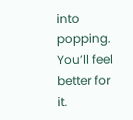into popping. You’ll feel better for it.